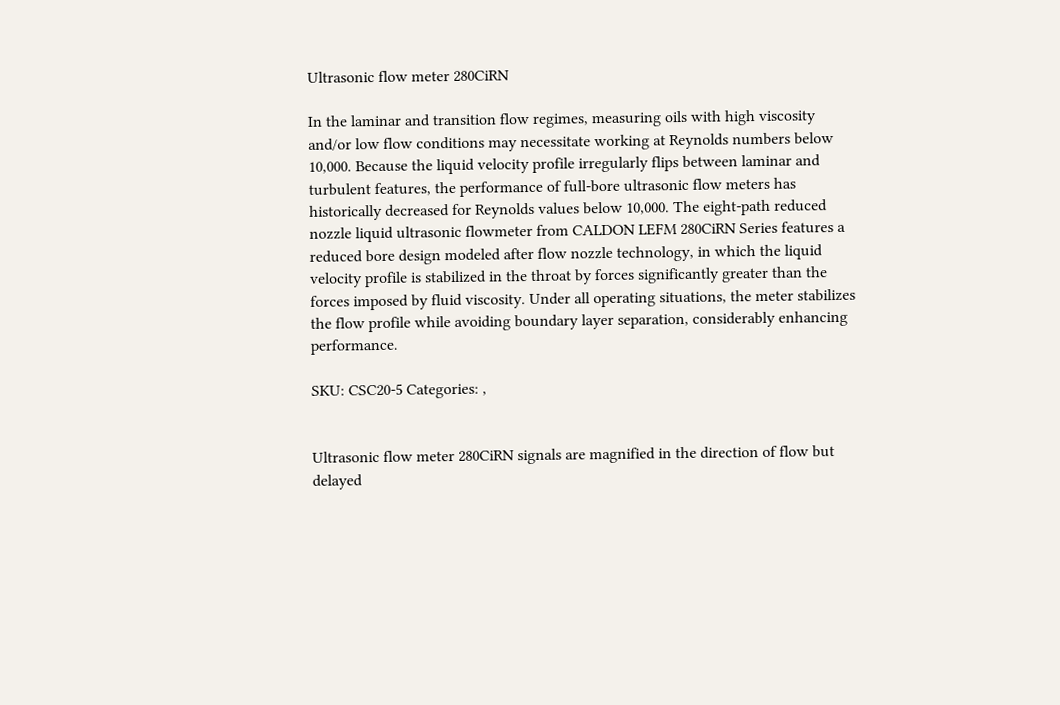Ultrasonic flow meter 280CiRN

In the laminar and transition flow regimes, measuring oils with high viscosity and/or low flow conditions may necessitate working at Reynolds numbers below 10,000. Because the liquid velocity profile irregularly flips between laminar and turbulent features, the performance of full-bore ultrasonic flow meters has historically decreased for Reynolds values below 10,000. The eight-path reduced nozzle liquid ultrasonic flowmeter from CALDON LEFM 280CiRN Series features a reduced bore design modeled after flow nozzle technology, in which the liquid velocity profile is stabilized in the throat by forces significantly greater than the forces imposed by fluid viscosity. Under all operating situations, the meter stabilizes the flow profile while avoiding boundary layer separation, considerably enhancing performance.

SKU: CSC20-5 Categories: ,


Ultrasonic flow meter 280CiRN signals are magnified in the direction of flow but delayed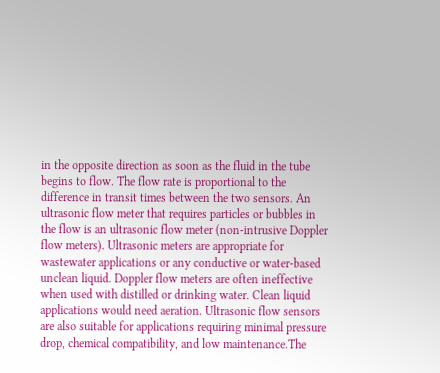in the opposite direction as soon as the fluid in the tube begins to flow. The flow rate is proportional to the difference in transit times between the two sensors. An ultrasonic flow meter that requires particles or bubbles in the flow is an ultrasonic flow meter (non-intrusive Doppler flow meters). Ultrasonic meters are appropriate for wastewater applications or any conductive or water-based unclean liquid. Doppler flow meters are often ineffective when used with distilled or drinking water. Clean liquid applications would need aeration. Ultrasonic flow sensors are also suitable for applications requiring minimal pressure drop, chemical compatibility, and low maintenance.The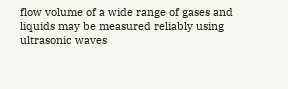flow volume of a wide range of gases and liquids may be measured reliably using ultrasonic waves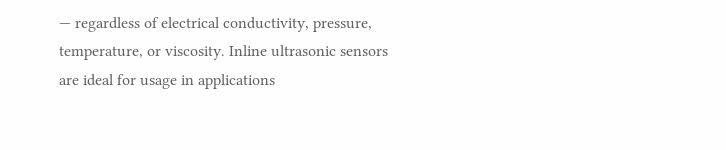— regardless of electrical conductivity, pressure, temperature, or viscosity. Inline ultrasonic sensors are ideal for usage in applications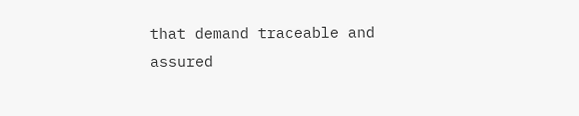that demand traceable and assured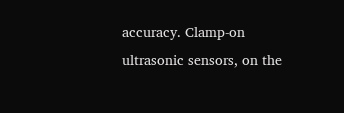accuracy. Clamp-on ultrasonic sensors, on the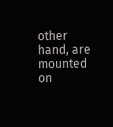other hand, are mounted on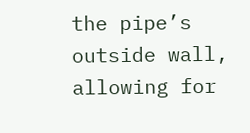the pipe’s outside wall, allowing for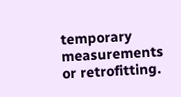temporary measurements or retrofitting.